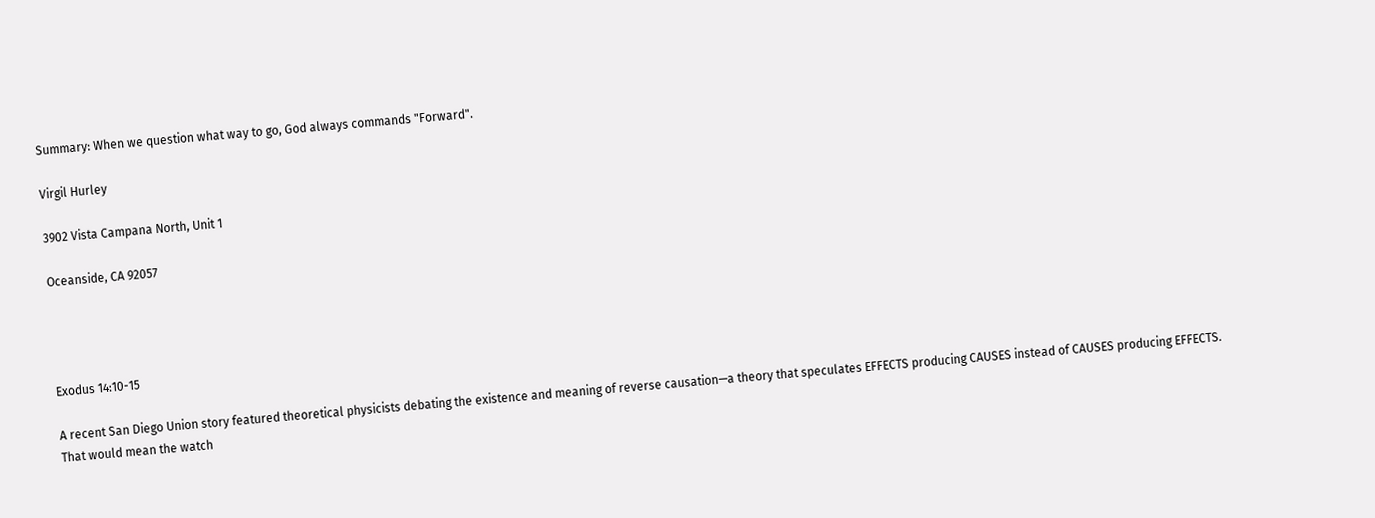Summary: When we question what way to go, God always commands "Forward".

Virgil Hurley

3902 Vista Campana North, Unit 1

Oceanside, CA 92057




Exodus 14:10-15

A recent San Diego Union story featured theoretical physicists debating the existence and meaning of reverse causation—a theory that speculates EFFECTS producing CAUSES instead of CAUSES producing EFFECTS. That would mean the watch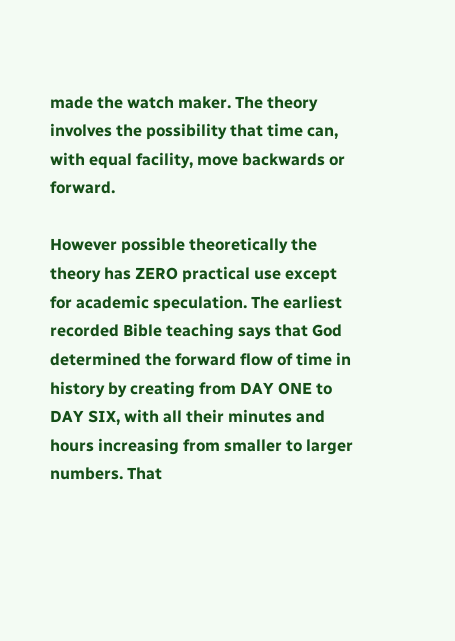made the watch maker. The theory involves the possibility that time can, with equal facility, move backwards or forward.

However possible theoretically the theory has ZERO practical use except for academic speculation. The earliest recorded Bible teaching says that God determined the forward flow of time in history by creating from DAY ONE to DAY SIX, with all their minutes and hours increasing from smaller to larger numbers. That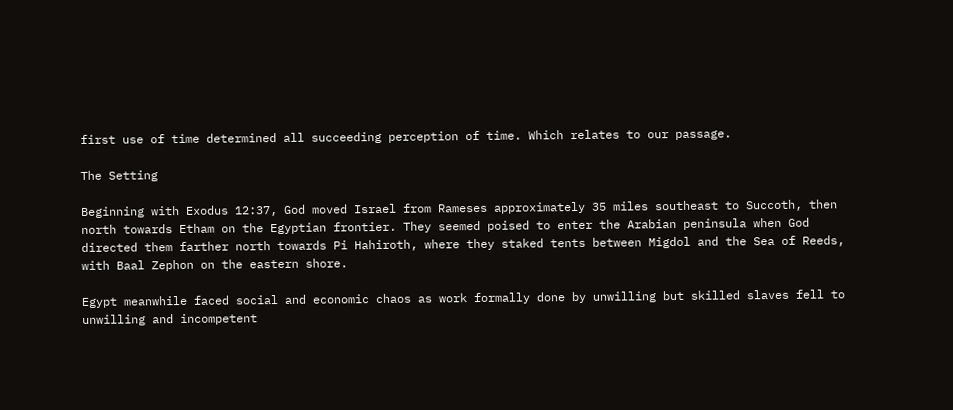first use of time determined all succeeding perception of time. Which relates to our passage.

The Setting

Beginning with Exodus 12:37, God moved Israel from Rameses approximately 35 miles southeast to Succoth, then north towards Etham on the Egyptian frontier. They seemed poised to enter the Arabian peninsula when God directed them farther north towards Pi Hahiroth, where they staked tents between Migdol and the Sea of Reeds, with Baal Zephon on the eastern shore.

Egypt meanwhile faced social and economic chaos as work formally done by unwilling but skilled slaves fell to unwilling and incompetent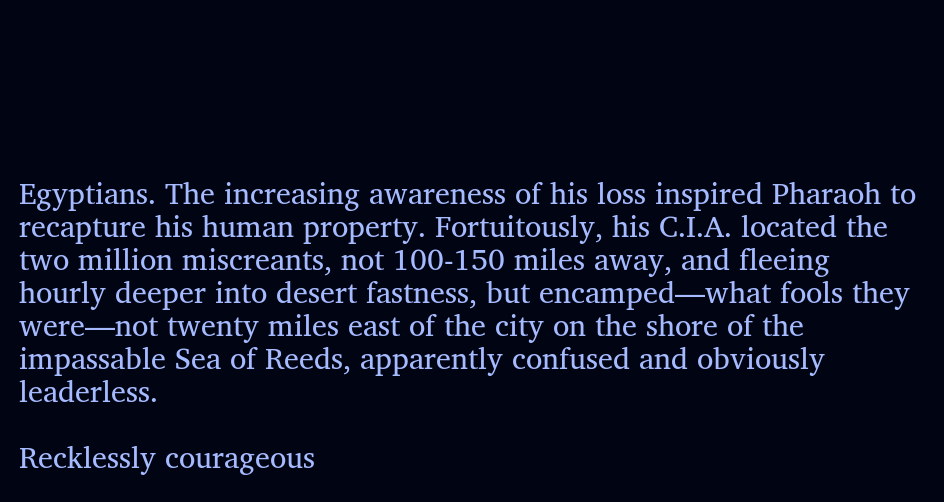Egyptians. The increasing awareness of his loss inspired Pharaoh to recapture his human property. Fortuitously, his C.I.A. located the two million miscreants, not 100-150 miles away, and fleeing hourly deeper into desert fastness, but encamped—what fools they were—not twenty miles east of the city on the shore of the impassable Sea of Reeds, apparently confused and obviously leaderless.

Recklessly courageous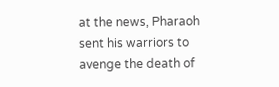at the news, Pharaoh sent his warriors to avenge the death of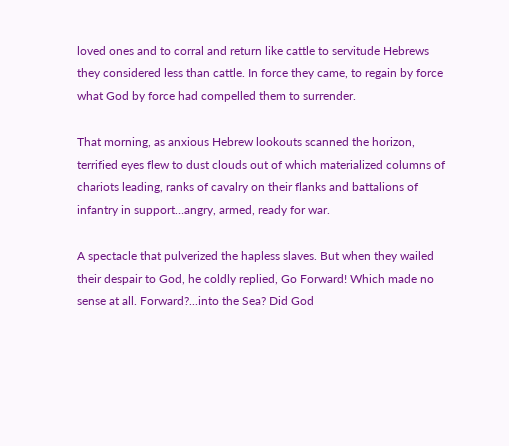loved ones and to corral and return like cattle to servitude Hebrews they considered less than cattle. In force they came, to regain by force what God by force had compelled them to surrender.

That morning, as anxious Hebrew lookouts scanned the horizon, terrified eyes flew to dust clouds out of which materialized columns of chariots leading, ranks of cavalry on their flanks and battalions of infantry in support…angry, armed, ready for war.

A spectacle that pulverized the hapless slaves. But when they wailed their despair to God, he coldly replied, Go Forward! Which made no sense at all. Forward?...into the Sea? Did God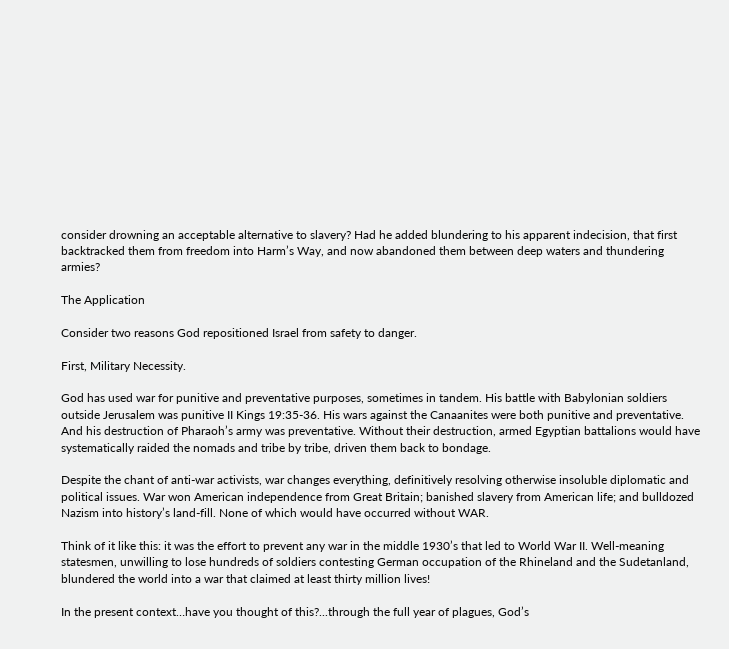consider drowning an acceptable alternative to slavery? Had he added blundering to his apparent indecision, that first backtracked them from freedom into Harm’s Way, and now abandoned them between deep waters and thundering armies?

The Application

Consider two reasons God repositioned Israel from safety to danger.

First, Military Necessity.

God has used war for punitive and preventative purposes, sometimes in tandem. His battle with Babylonian soldiers outside Jerusalem was punitive II Kings 19:35-36. His wars against the Canaanites were both punitive and preventative. And his destruction of Pharaoh’s army was preventative. Without their destruction, armed Egyptian battalions would have systematically raided the nomads and tribe by tribe, driven them back to bondage.

Despite the chant of anti-war activists, war changes everything, definitively resolving otherwise insoluble diplomatic and political issues. War won American independence from Great Britain; banished slavery from American life; and bulldozed Nazism into history’s land-fill. None of which would have occurred without WAR.

Think of it like this: it was the effort to prevent any war in the middle 1930’s that led to World War II. Well-meaning statesmen, unwilling to lose hundreds of soldiers contesting German occupation of the Rhineland and the Sudetanland, blundered the world into a war that claimed at least thirty million lives!

In the present context…have you thought of this?...through the full year of plagues, God’s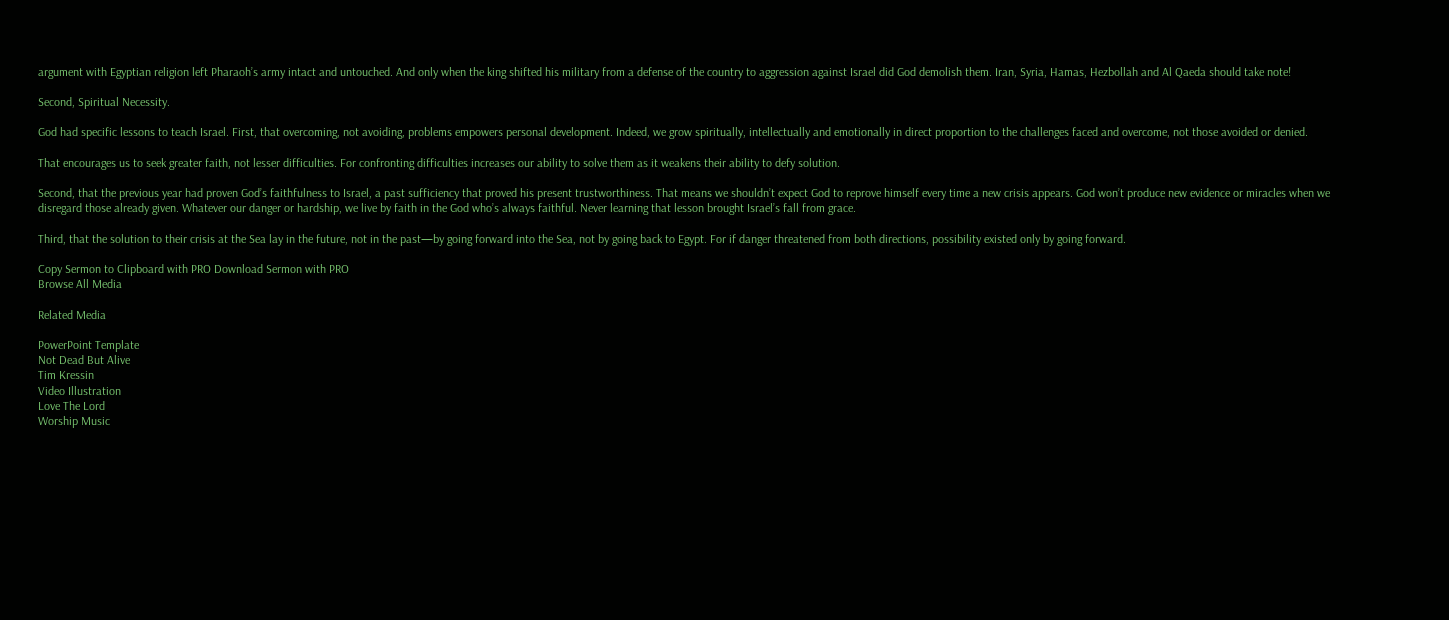argument with Egyptian religion left Pharaoh’s army intact and untouched. And only when the king shifted his military from a defense of the country to aggression against Israel did God demolish them. Iran, Syria, Hamas, Hezbollah and Al Qaeda should take note!

Second, Spiritual Necessity.

God had specific lessons to teach Israel. First, that overcoming, not avoiding, problems empowers personal development. Indeed, we grow spiritually, intellectually and emotionally in direct proportion to the challenges faced and overcome, not those avoided or denied.

That encourages us to seek greater faith, not lesser difficulties. For confronting difficulties increases our ability to solve them as it weakens their ability to defy solution.

Second, that the previous year had proven God’s faithfulness to Israel, a past sufficiency that proved his present trustworthiness. That means we shouldn’t expect God to reprove himself every time a new crisis appears. God won’t produce new evidence or miracles when we disregard those already given. Whatever our danger or hardship, we live by faith in the God who’s always faithful. Never learning that lesson brought Israel’s fall from grace.

Third, that the solution to their crisis at the Sea lay in the future, not in the past—by going forward into the Sea, not by going back to Egypt. For if danger threatened from both directions, possibility existed only by going forward.

Copy Sermon to Clipboard with PRO Download Sermon with PRO
Browse All Media

Related Media

PowerPoint Template
Not Dead But Alive
Tim Kressin
Video Illustration
Love The Lord
Worship Music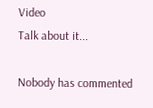Video
Talk about it...

Nobody has commented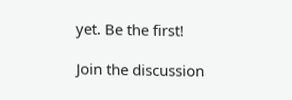yet. Be the first!

Join the discussion